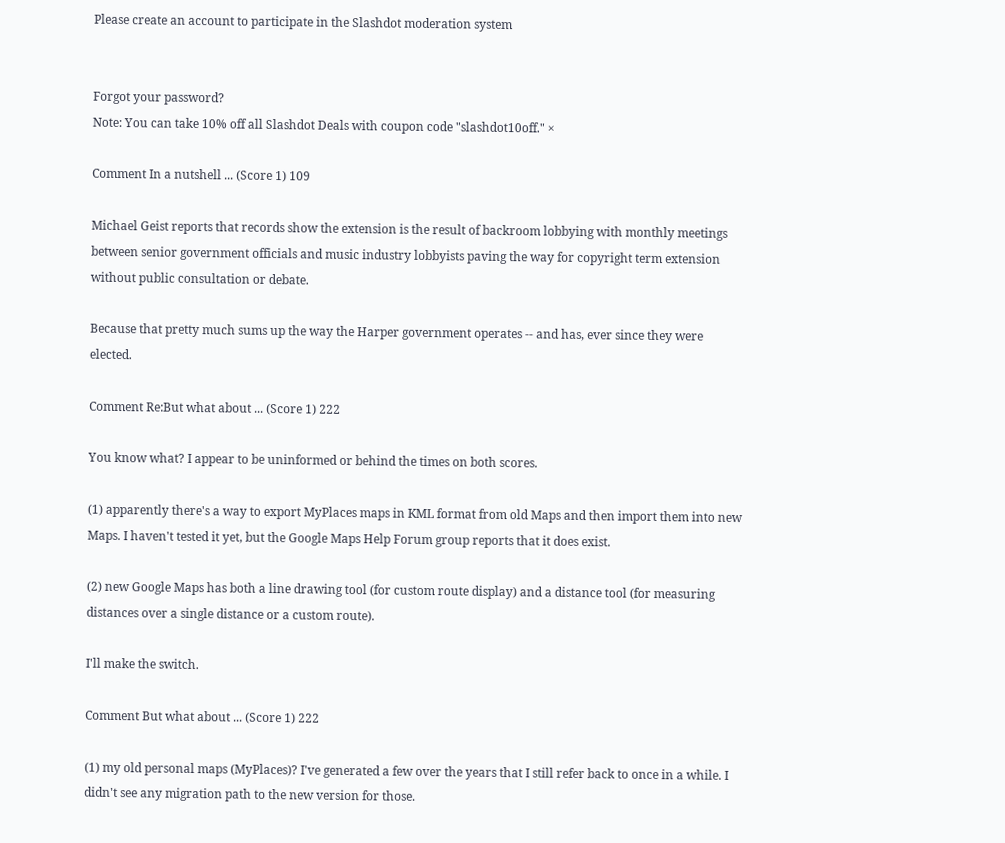Please create an account to participate in the Slashdot moderation system


Forgot your password?
Note: You can take 10% off all Slashdot Deals with coupon code "slashdot10off." ×

Comment In a nutshell ... (Score 1) 109

Michael Geist reports that records show the extension is the result of backroom lobbying with monthly meetings between senior government officials and music industry lobbyists paving the way for copyright term extension without public consultation or debate.

Because that pretty much sums up the way the Harper government operates -- and has, ever since they were elected.

Comment Re:But what about ... (Score 1) 222

You know what? I appear to be uninformed or behind the times on both scores.

(1) apparently there's a way to export MyPlaces maps in KML format from old Maps and then import them into new Maps. I haven't tested it yet, but the Google Maps Help Forum group reports that it does exist.

(2) new Google Maps has both a line drawing tool (for custom route display) and a distance tool (for measuring distances over a single distance or a custom route).

I'll make the switch.

Comment But what about ... (Score 1) 222

(1) my old personal maps (MyPlaces)? I've generated a few over the years that I still refer back to once in a while. I didn't see any migration path to the new version for those.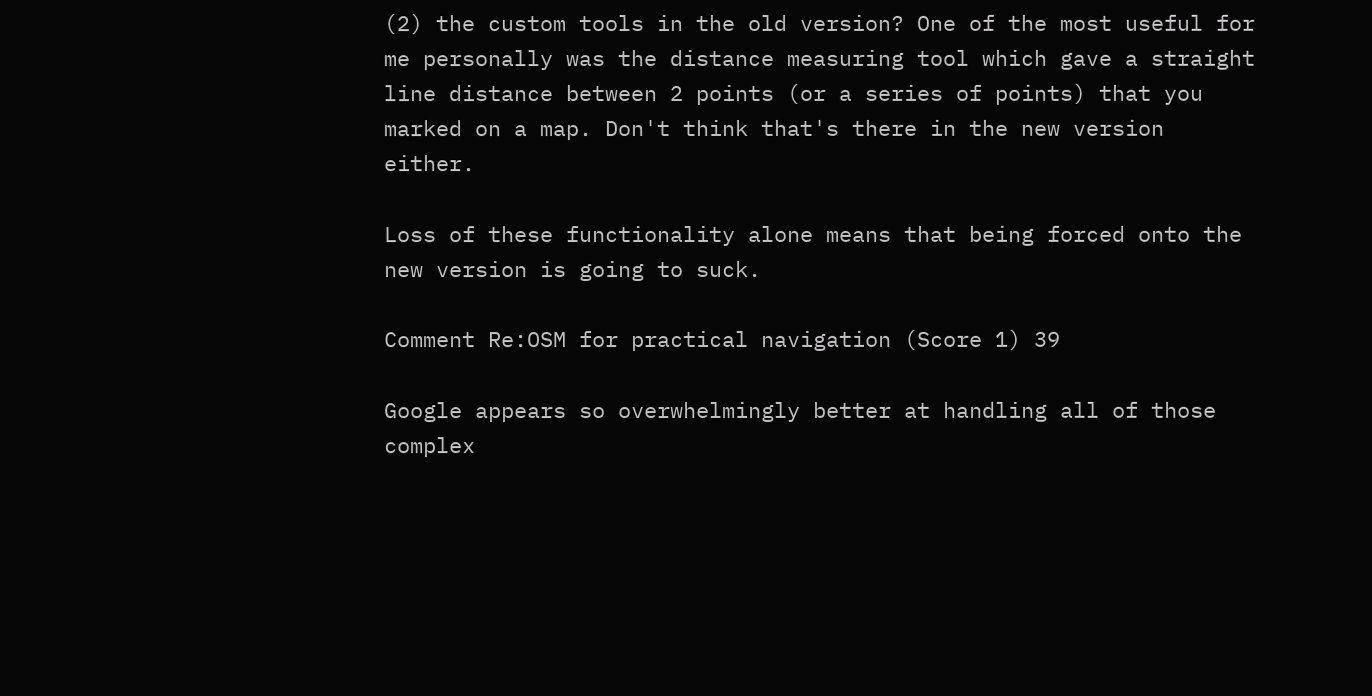(2) the custom tools in the old version? One of the most useful for me personally was the distance measuring tool which gave a straight line distance between 2 points (or a series of points) that you marked on a map. Don't think that's there in the new version either.

Loss of these functionality alone means that being forced onto the new version is going to suck.

Comment Re:OSM for practical navigation (Score 1) 39

Google appears so overwhelmingly better at handling all of those complex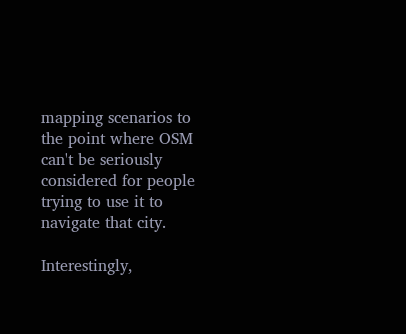mapping scenarios to the point where OSM can't be seriously considered for people trying to use it to navigate that city.

Interestingly,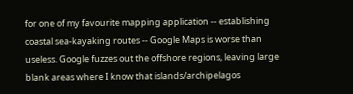for one of my favourite mapping application -- establishing coastal sea-kayaking routes -- Google Maps is worse than useless. Google fuzzes out the offshore regions, leaving large blank areas where I know that islands/archipelagos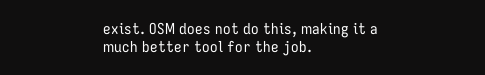exist. OSM does not do this, making it a much better tool for the job.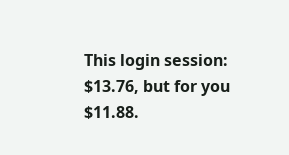This login session: $13.76, but for you $11.88.